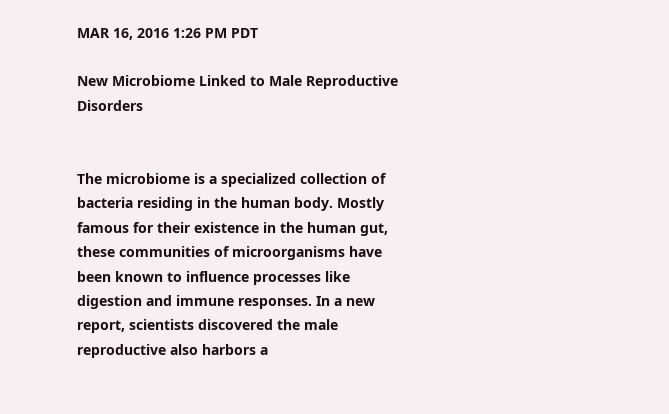MAR 16, 2016 1:26 PM PDT

New Microbiome Linked to Male Reproductive Disorders


The microbiome is a specialized collection of bacteria residing in the human body. Mostly famous for their existence in the human gut, these communities of microorganisms have been known to influence processes like digestion and immune responses. In a new report, scientists discovered the male reproductive also harbors a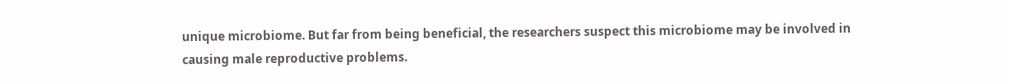unique microbiome. But far from being beneficial, the researchers suspect this microbiome may be involved in causing male reproductive problems.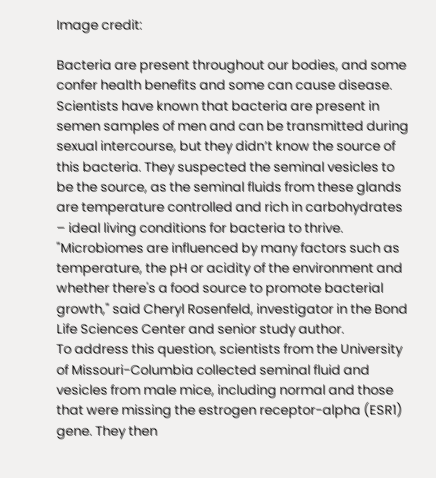Image credit:

Bacteria are present throughout our bodies, and some confer health benefits and some can cause disease. Scientists have known that bacteria are present in semen samples of men and can be transmitted during sexual intercourse, but they didn’t know the source of this bacteria. They suspected the seminal vesicles to be the source, as the seminal fluids from these glands are temperature controlled and rich in carbohydrates – ideal living conditions for bacteria to thrive.
"Microbiomes are influenced by many factors such as temperature, the pH or acidity of the environment and whether there's a food source to promote bacterial growth," said Cheryl Rosenfeld, investigator in the Bond Life Sciences Center and senior study author.
To address this question, scientists from the University of Missouri-Columbia collected seminal fluid and vesicles from male mice, including normal and those that were missing the estrogen receptor-alpha (ESR1) gene. They then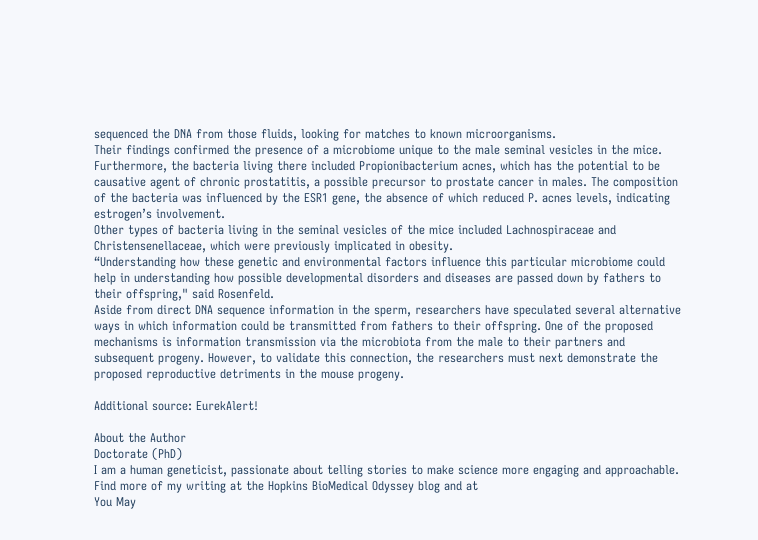sequenced the DNA from those fluids, looking for matches to known microorganisms.
Their findings confirmed the presence of a microbiome unique to the male seminal vesicles in the mice. Furthermore, the bacteria living there included Propionibacterium acnes, which has the potential to be causative agent of chronic prostatitis, a possible precursor to prostate cancer in males. The composition of the bacteria was influenced by the ESR1 gene, the absence of which reduced P. acnes levels, indicating estrogen’s involvement.
Other types of bacteria living in the seminal vesicles of the mice included Lachnospiraceae and Christensenellaceae, which were previously implicated in obesity.
“Understanding how these genetic and environmental factors influence this particular microbiome could help in understanding how possible developmental disorders and diseases are passed down by fathers to their offspring," said Rosenfeld.
Aside from direct DNA sequence information in the sperm, researchers have speculated several alternative ways in which information could be transmitted from fathers to their offspring. One of the proposed mechanisms is information transmission via the microbiota from the male to their partners and subsequent progeny. However, to validate this connection, the researchers must next demonstrate the proposed reproductive detriments in the mouse progeny.

Additional source: EurekAlert!

About the Author
Doctorate (PhD)
I am a human geneticist, passionate about telling stories to make science more engaging and approachable. Find more of my writing at the Hopkins BioMedical Odyssey blog and at
You May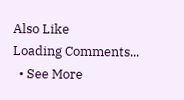Also Like
Loading Comments...
  • See More